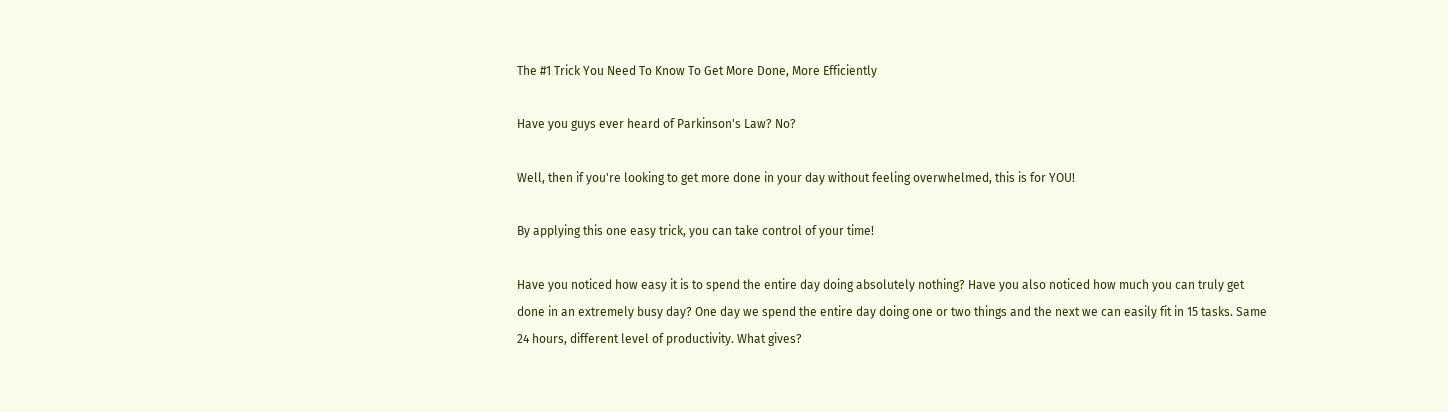The #1 Trick You Need To Know To Get More Done, More Efficiently

Have you guys ever heard of Parkinson's Law? No?

Well, then if you're looking to get more done in your day without feeling overwhelmed, this is for YOU!

By applying this one easy trick, you can take control of your time!

Have you noticed how easy it is to spend the entire day doing absolutely nothing? Have you also noticed how much you can truly get done in an extremely busy day? One day we spend the entire day doing one or two things and the next we can easily fit in 15 tasks. Same 24 hours, different level of productivity. What gives?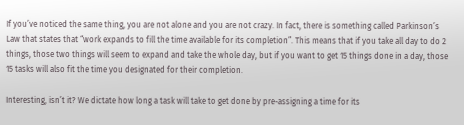If you’ve noticed the same thing, you are not alone and you are not crazy. In fact, there is something called Parkinson’s Law that states that “work expands to fill the time available for its completion”. This means that if you take all day to do 2 things, those two things will seem to expand and take the whole day, but if you want to get 15 things done in a day, those 15 tasks will also fit the time you designated for their completion.

Interesting, isn’t it? We dictate how long a task will take to get done by pre-assigning a time for its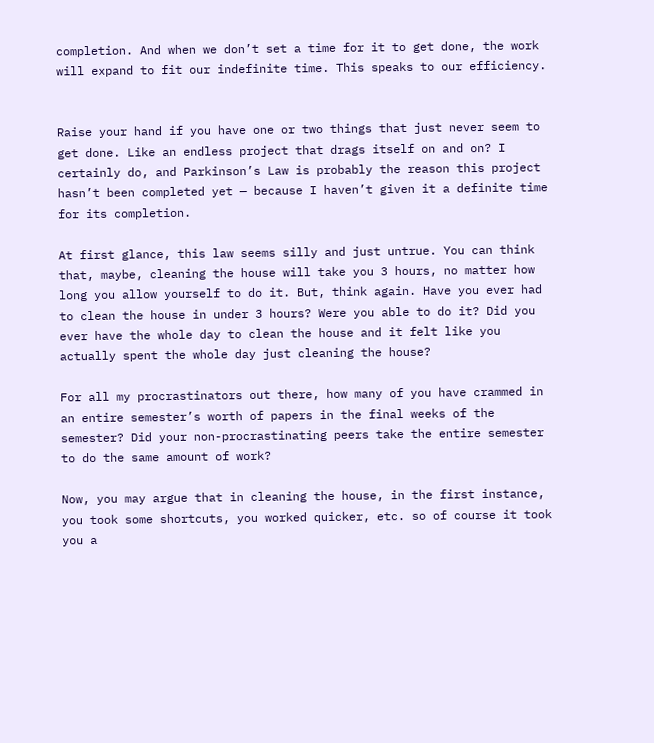completion. And when we don’t set a time for it to get done, the work will expand to fit our indefinite time. This speaks to our efficiency.


Raise your hand if you have one or two things that just never seem to get done. Like an endless project that drags itself on and on? I certainly do, and Parkinson’s Law is probably the reason this project hasn’t been completed yet — because I haven’t given it a definite time for its completion.

At first glance, this law seems silly and just untrue. You can think that, maybe, cleaning the house will take you 3 hours, no matter how long you allow yourself to do it. But, think again. Have you ever had to clean the house in under 3 hours? Were you able to do it? Did you ever have the whole day to clean the house and it felt like you actually spent the whole day just cleaning the house?

For all my procrastinators out there, how many of you have crammed in an entire semester’s worth of papers in the final weeks of the semester? Did your non-procrastinating peers take the entire semester to do the same amount of work?

Now, you may argue that in cleaning the house, in the first instance, you took some shortcuts, you worked quicker, etc. so of course it took you a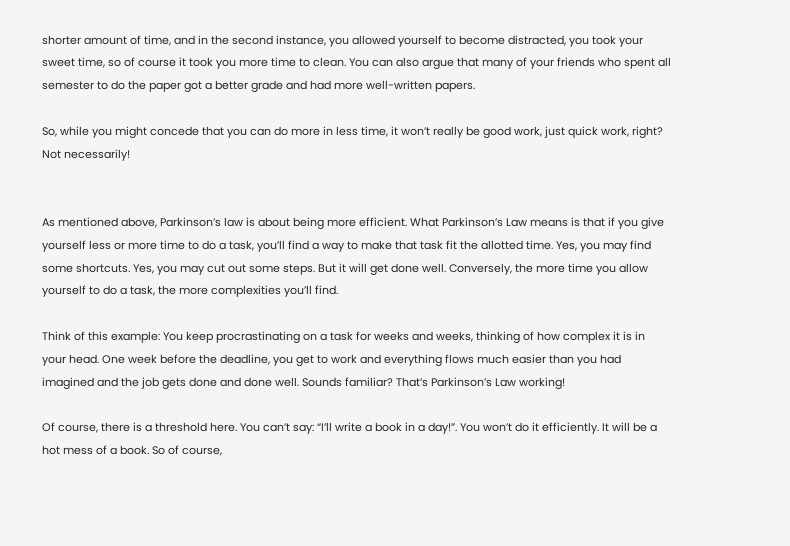shorter amount of time, and in the second instance, you allowed yourself to become distracted, you took your sweet time, so of course it took you more time to clean. You can also argue that many of your friends who spent all semester to do the paper got a better grade and had more well-written papers.

So, while you might concede that you can do more in less time, it won’t really be good work, just quick work, right? Not necessarily!


As mentioned above, Parkinson’s law is about being more efficient. What Parkinson’s Law means is that if you give yourself less or more time to do a task, you’ll find a way to make that task fit the allotted time. Yes, you may find some shortcuts. Yes, you may cut out some steps. But it will get done well. Conversely, the more time you allow yourself to do a task, the more complexities you’ll find.

Think of this example: You keep procrastinating on a task for weeks and weeks, thinking of how complex it is in your head. One week before the deadline, you get to work and everything flows much easier than you had imagined and the job gets done and done well. Sounds familiar? That’s Parkinson’s Law working!

Of course, there is a threshold here. You can’t say: “I’ll write a book in a day!”. You won’t do it efficiently. It will be a hot mess of a book. So of course,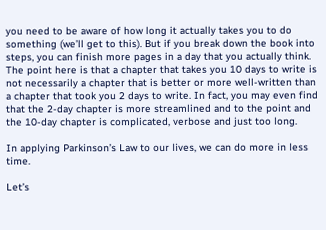you need to be aware of how long it actually takes you to do something (we’ll get to this). But if you break down the book into steps, you can finish more pages in a day that you actually think. The point here is that a chapter that takes you 10 days to write is not necessarily a chapter that is better or more well-written than a chapter that took you 2 days to write. In fact, you may even find that the 2-day chapter is more streamlined and to the point and the 10-day chapter is complicated, verbose and just too long.

In applying Parkinson’s Law to our lives, we can do more in less time.

Let’s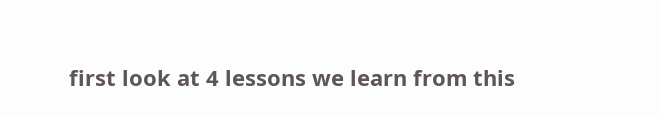first look at 4 lessons we learn from this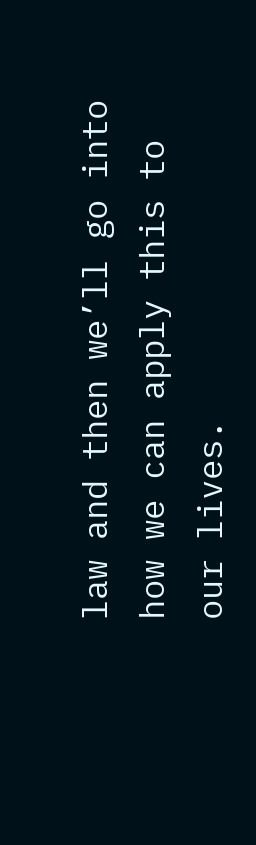law and then we’ll go into how we can apply this to our lives.